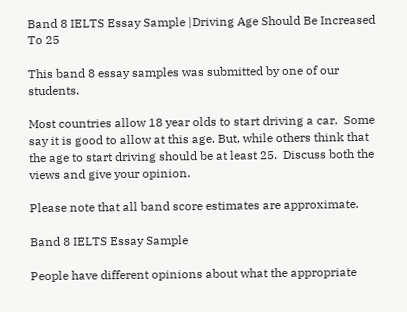Band 8 IELTS Essay Sample |Driving Age Should Be Increased To 25

This band 8 essay samples was submitted by one of our students.

Most countries allow 18 year olds to start driving a car.  Some say it is good to allow at this age. But, while others think that the age to start driving should be at least 25.  Discuss both the views and give your opinion.

Please note that all band score estimates are approximate.

Band 8 IELTS Essay Sample

People have different opinions about what the appropriate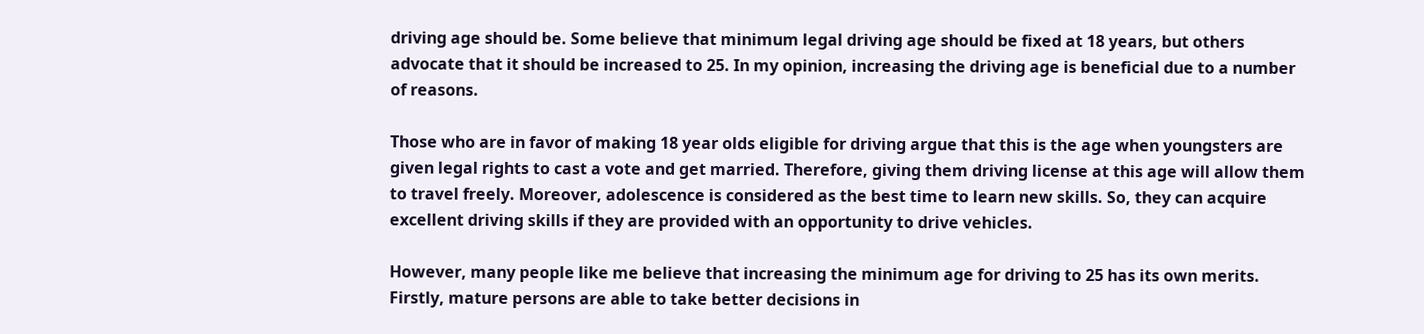driving age should be. Some believe that minimum legal driving age should be fixed at 18 years, but others advocate that it should be increased to 25. In my opinion, increasing the driving age is beneficial due to a number of reasons.

Those who are in favor of making 18 year olds eligible for driving argue that this is the age when youngsters are given legal rights to cast a vote and get married. Therefore, giving them driving license at this age will allow them to travel freely. Moreover, adolescence is considered as the best time to learn new skills. So, they can acquire excellent driving skills if they are provided with an opportunity to drive vehicles.

However, many people like me believe that increasing the minimum age for driving to 25 has its own merits. Firstly, mature persons are able to take better decisions in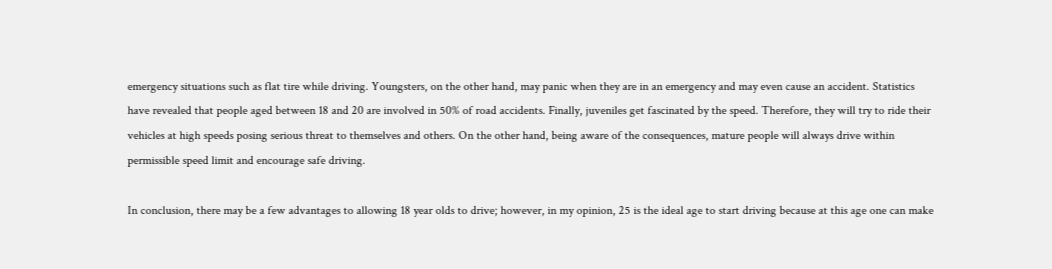emergency situations such as flat tire while driving. Youngsters, on the other hand, may panic when they are in an emergency and may even cause an accident. Statistics have revealed that people aged between 18 and 20 are involved in 50% of road accidents. Finally, juveniles get fascinated by the speed. Therefore, they will try to ride their vehicles at high speeds posing serious threat to themselves and others. On the other hand, being aware of the consequences, mature people will always drive within permissible speed limit and encourage safe driving.

In conclusion, there may be a few advantages to allowing 18 year olds to drive; however, in my opinion, 25 is the ideal age to start driving because at this age one can make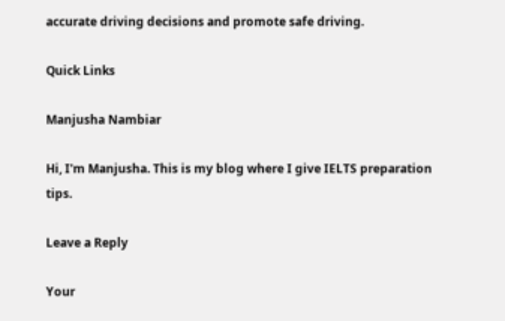accurate driving decisions and promote safe driving.

Quick Links

Manjusha Nambiar

Hi, I'm Manjusha. This is my blog where I give IELTS preparation tips.

Leave a Reply

Your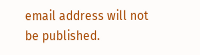email address will not be published.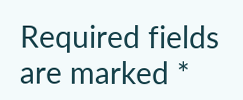Required fields are marked *